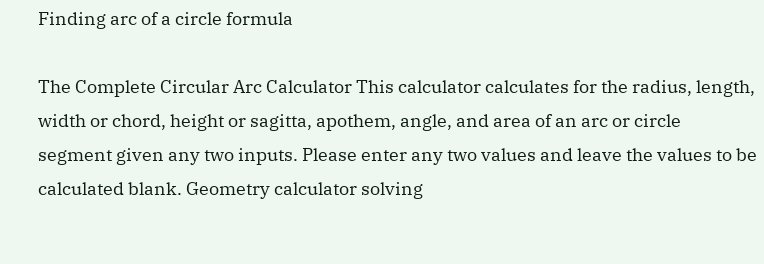Finding arc of a circle formula

The Complete Circular Arc Calculator This calculator calculates for the radius, length, width or chord, height or sagitta, apothem, angle, and area of an arc or circle segment given any two inputs. Please enter any two values and leave the values to be calculated blank. Geometry calculator solving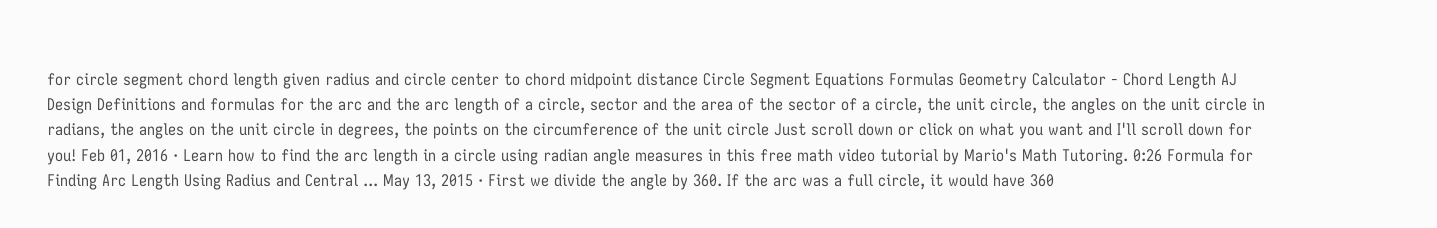for circle segment chord length given radius and circle center to chord midpoint distance Circle Segment Equations Formulas Geometry Calculator - Chord Length AJ Design Definitions and formulas for the arc and the arc length of a circle, sector and the area of the sector of a circle, the unit circle, the angles on the unit circle in radians, the angles on the unit circle in degrees, the points on the circumference of the unit circle Just scroll down or click on what you want and I'll scroll down for you! Feb 01, 2016 · Learn how to find the arc length in a circle using radian angle measures in this free math video tutorial by Mario's Math Tutoring. 0:26 Formula for Finding Arc Length Using Radius and Central ... May 13, 2015 · First we divide the angle by 360. If the arc was a full circle, it would have 360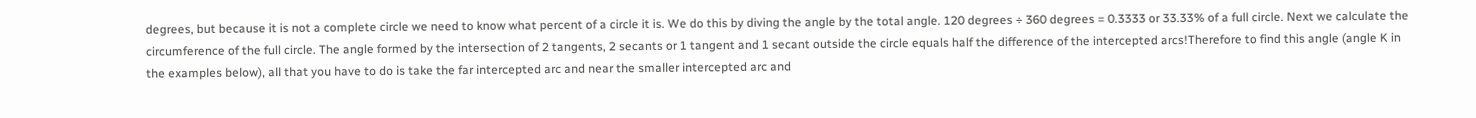degrees, but because it is not a complete circle we need to know what percent of a circle it is. We do this by diving the angle by the total angle. 120 degrees ÷ 360 degrees = 0.3333 or 33.33% of a full circle. Next we calculate the circumference of the full circle. The angle formed by the intersection of 2 tangents, 2 secants or 1 tangent and 1 secant outside the circle equals half the difference of the intercepted arcs!Therefore to find this angle (angle K in the examples below), all that you have to do is take the far intercepted arc and near the smaller intercepted arc and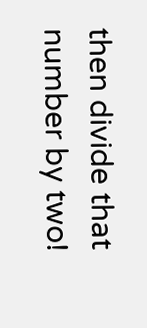then divide that number by two!